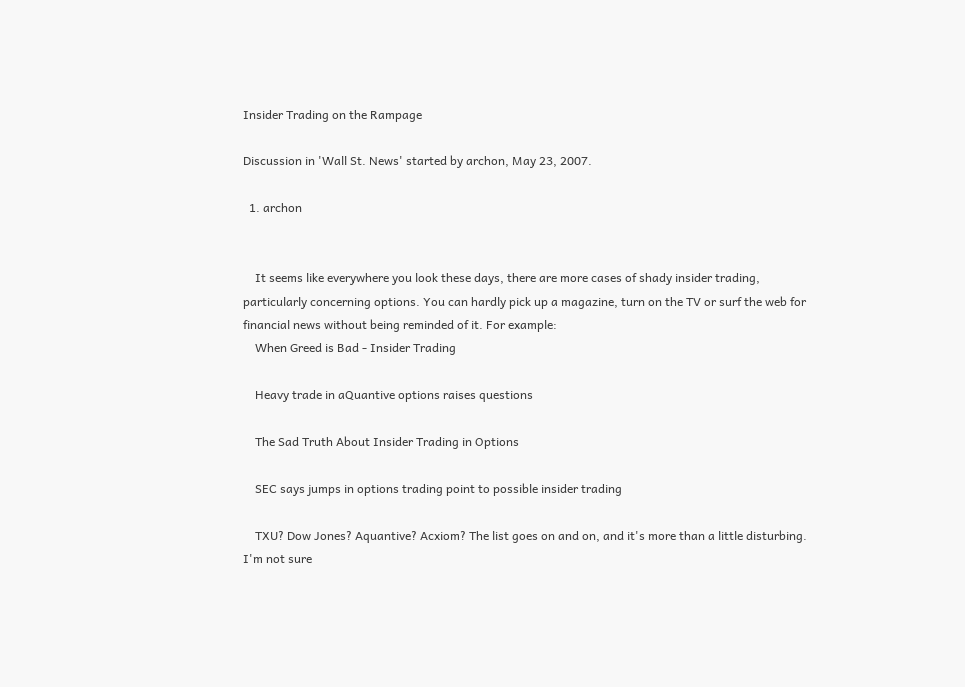Insider Trading on the Rampage

Discussion in 'Wall St. News' started by archon, May 23, 2007.

  1. archon


    It seems like everywhere you look these days, there are more cases of shady insider trading, particularly concerning options. You can hardly pick up a magazine, turn on the TV or surf the web for financial news without being reminded of it. For example:
    When Greed is Bad - Insider Trading

    Heavy trade in aQuantive options raises questions

    The Sad Truth About Insider Trading in Options

    SEC says jumps in options trading point to possible insider trading

    TXU? Dow Jones? Aquantive? Acxiom? The list goes on and on, and it's more than a little disturbing. I'm not sure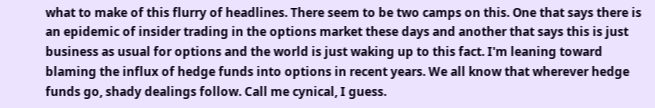what to make of this flurry of headlines. There seem to be two camps on this. One that says there is an epidemic of insider trading in the options market these days and another that says this is just business as usual for options and the world is just waking up to this fact. I'm leaning toward blaming the influx of hedge funds into options in recent years. We all know that wherever hedge funds go, shady dealings follow. Call me cynical, I guess.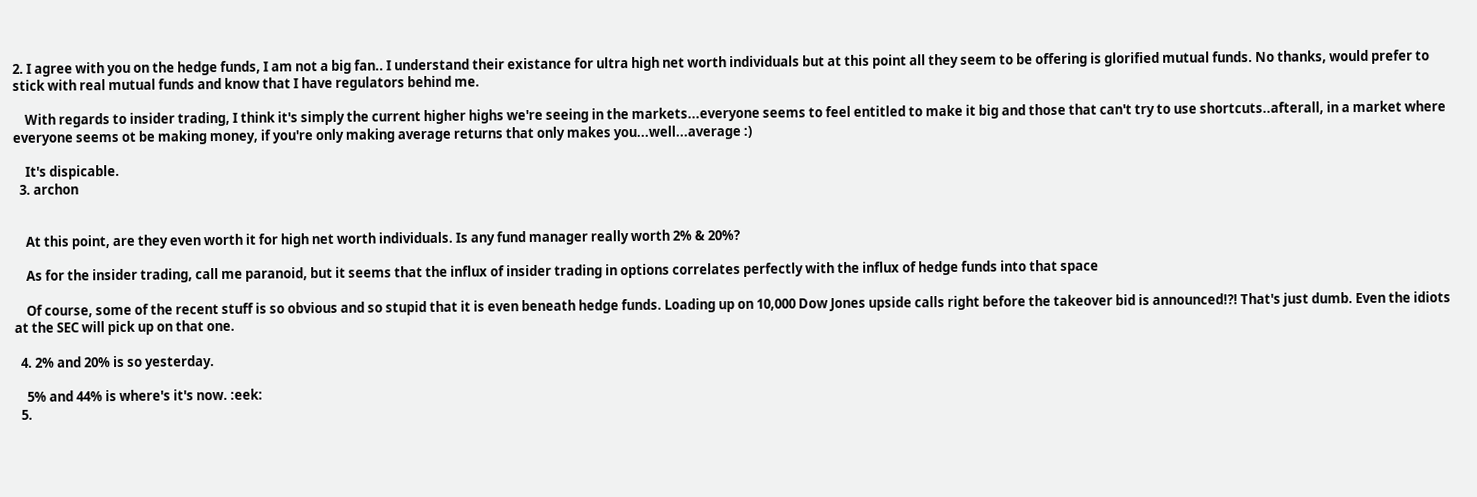2. I agree with you on the hedge funds, I am not a big fan.. I understand their existance for ultra high net worth individuals but at this point all they seem to be offering is glorified mutual funds. No thanks, would prefer to stick with real mutual funds and know that I have regulators behind me.

    With regards to insider trading, I think it's simply the current higher highs we're seeing in the markets...everyone seems to feel entitled to make it big and those that can't try to use shortcuts..afterall, in a market where everyone seems ot be making money, if you're only making average returns that only makes you...well...average :)

    It's dispicable.
  3. archon


    At this point, are they even worth it for high net worth individuals. Is any fund manager really worth 2% & 20%?

    As for the insider trading, call me paranoid, but it seems that the influx of insider trading in options correlates perfectly with the influx of hedge funds into that space

    Of course, some of the recent stuff is so obvious and so stupid that it is even beneath hedge funds. Loading up on 10,000 Dow Jones upside calls right before the takeover bid is announced!?! That's just dumb. Even the idiots at the SEC will pick up on that one.

  4. 2% and 20% is so yesterday.

    5% and 44% is where's it's now. :eek:
  5.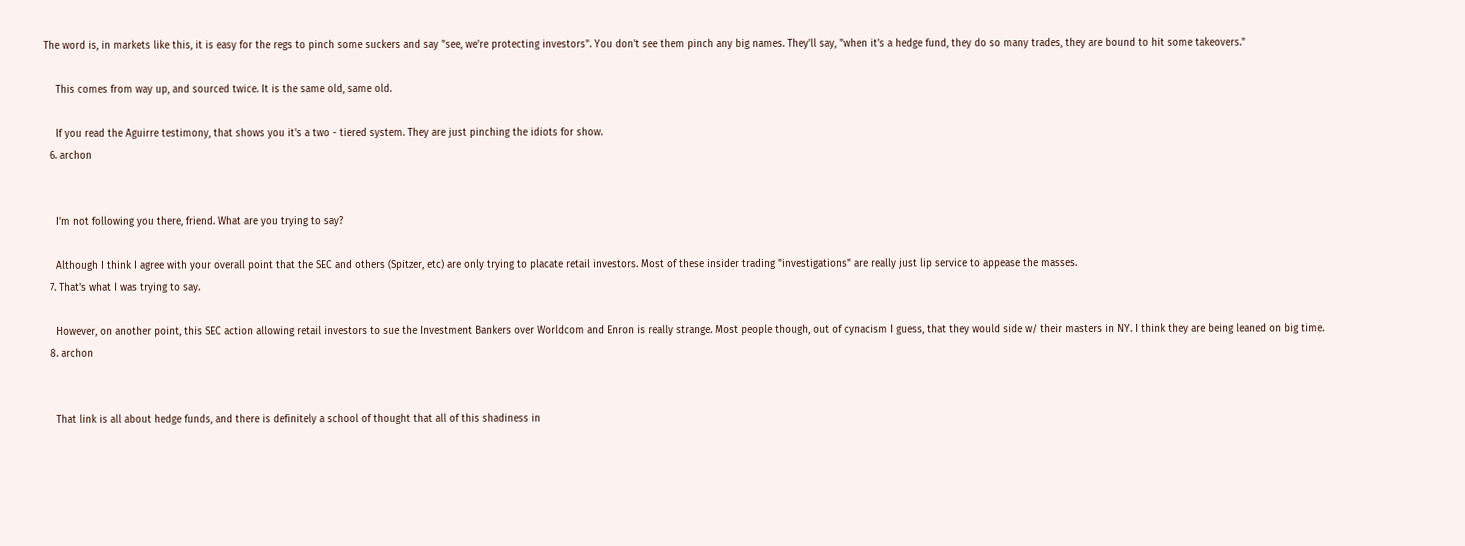The word is, in markets like this, it is easy for the regs to pinch some suckers and say "see, we're protecting investors". You don't see them pinch any big names. They'll say, "when it's a hedge fund, they do so many trades, they are bound to hit some takeovers."

    This comes from way up, and sourced twice. It is the same old, same old.

    If you read the Aguirre testimony, that shows you it's a two - tiered system. They are just pinching the idiots for show.
  6. archon


    I'm not following you there, friend. What are you trying to say?

    Although I think I agree with your overall point that the SEC and others (Spitzer, etc) are only trying to placate retail investors. Most of these insider trading "investigations" are really just lip service to appease the masses.
  7. That's what I was trying to say.

    However, on another point, this SEC action allowing retail investors to sue the Investment Bankers over Worldcom and Enron is really strange. Most people though, out of cynacism I guess, that they would side w/ their masters in NY. I think they are being leaned on big time.
  8. archon


    That link is all about hedge funds, and there is definitely a school of thought that all of this shadiness in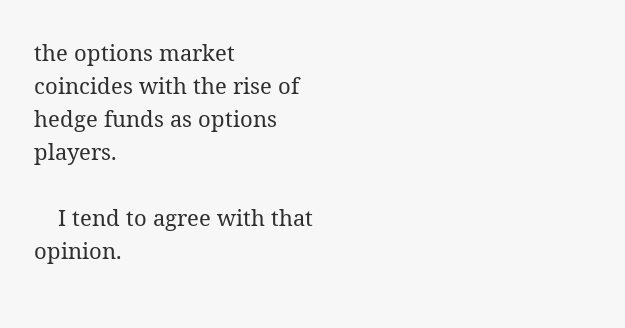the options market coincides with the rise of hedge funds as options players.

    I tend to agree with that opinion.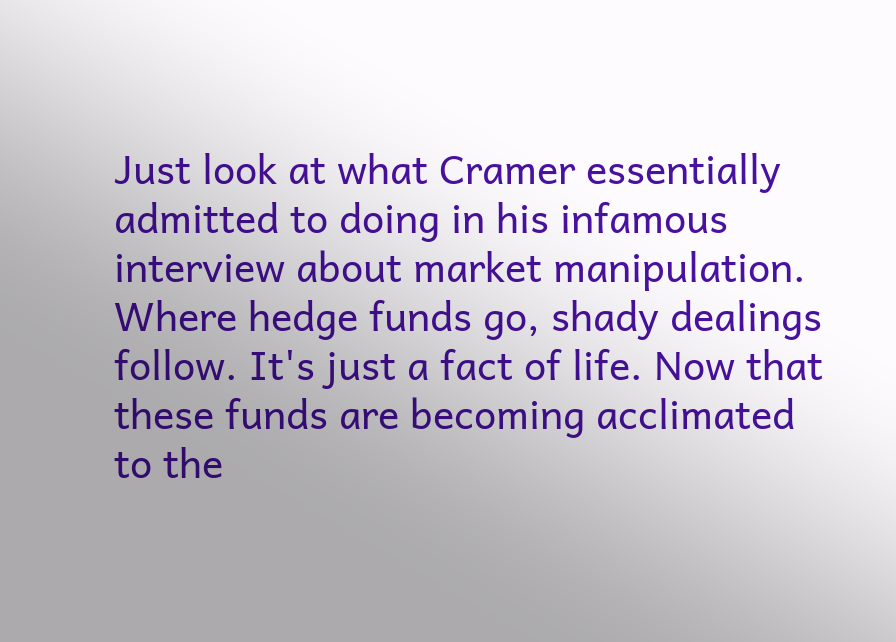Just look at what Cramer essentially admitted to doing in his infamous interview about market manipulation. Where hedge funds go, shady dealings follow. It's just a fact of life. Now that these funds are becoming acclimated to the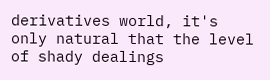derivatives world, it's only natural that the level of shady dealings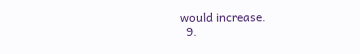would increase.
  9.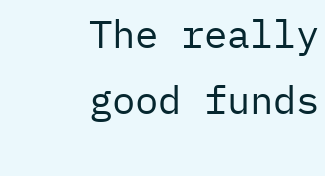The really good funds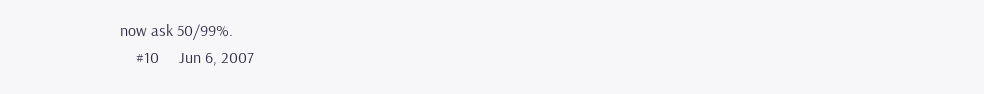now ask 50/99%.
    #10     Jun 6, 2007